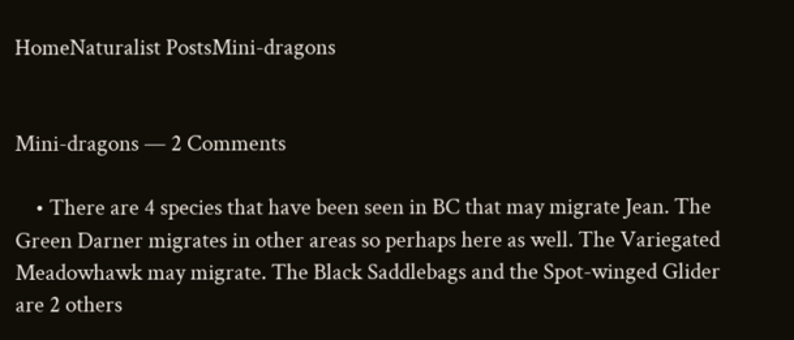HomeNaturalist PostsMini-dragons


Mini-dragons — 2 Comments

    • There are 4 species that have been seen in BC that may migrate Jean. The Green Darner migrates in other areas so perhaps here as well. The Variegated Meadowhawk may migrate. The Black Saddlebags and the Spot-winged Glider are 2 others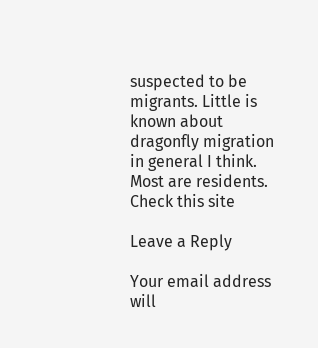suspected to be migrants. Little is known about dragonfly migration in general I think. Most are residents. Check this site

Leave a Reply

Your email address will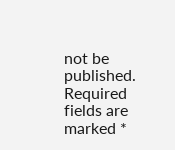not be published. Required fields are marked *